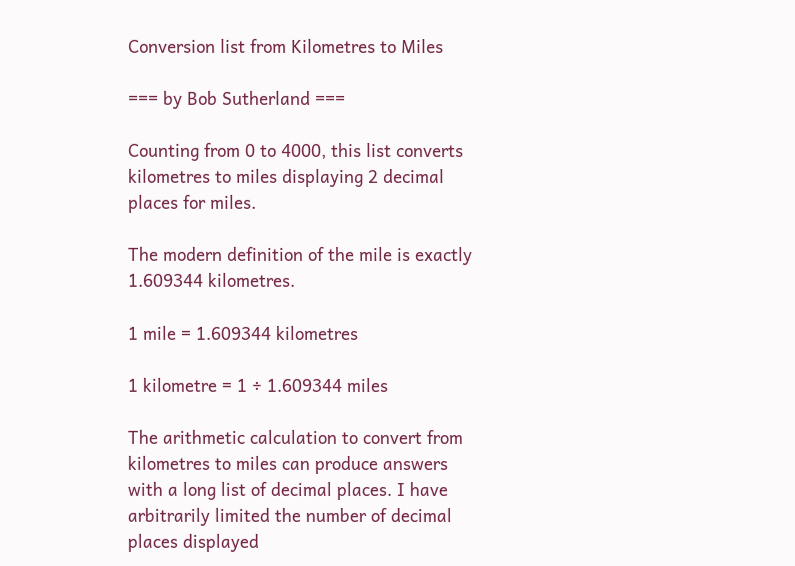Conversion list from Kilometres to Miles

=== by Bob Sutherland ===

Counting from 0 to 4000, this list converts kilometres to miles displaying 2 decimal places for miles.

The modern definition of the mile is exactly 1.609344 kilometres.

1 mile = 1.609344 kilometres

1 kilometre = 1 ÷ 1.609344 miles

The arithmetic calculation to convert from kilometres to miles can produce answers with a long list of decimal places. I have arbitrarily limited the number of decimal places displayed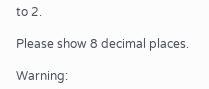to 2.

Please show 8 decimal places.

Warning: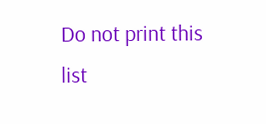Do not print this list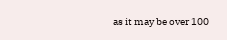as it may be over 100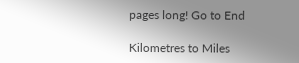pages long! Go to End

Kilometres to Miles